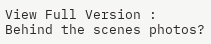View Full Version : Behind the scenes photos?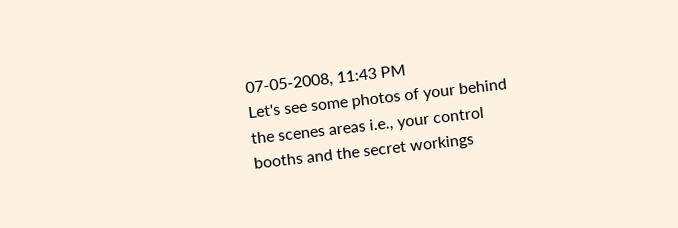07-05-2008, 11:43 PM
Let's see some photos of your behind the scenes areas i.e., your control booths and the secret workings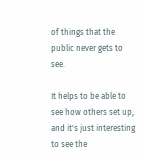of things that the public never gets to see.

It helps to be able to see how others set up, and it's just interesting to see the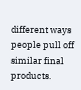different ways people pull off similar final products.